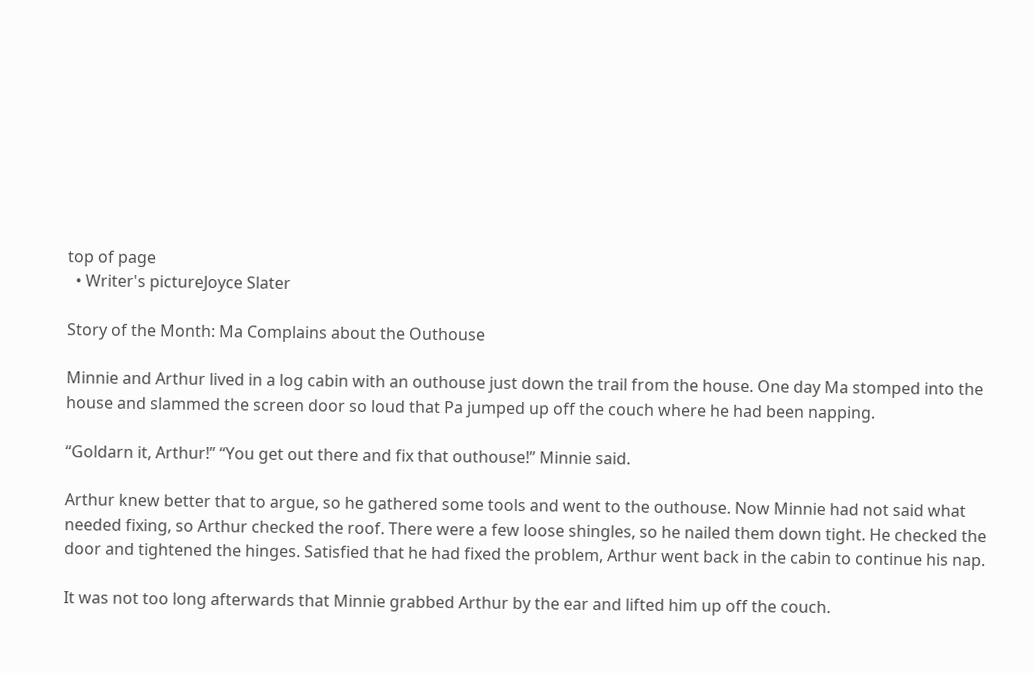top of page
  • Writer's pictureJoyce Slater

Story of the Month: Ma Complains about the Outhouse

Minnie and Arthur lived in a log cabin with an outhouse just down the trail from the house. One day Ma stomped into the house and slammed the screen door so loud that Pa jumped up off the couch where he had been napping.

“Goldarn it, Arthur!” “You get out there and fix that outhouse!” Minnie said.

Arthur knew better that to argue, so he gathered some tools and went to the outhouse. Now Minnie had not said what needed fixing, so Arthur checked the roof. There were a few loose shingles, so he nailed them down tight. He checked the door and tightened the hinges. Satisfied that he had fixed the problem, Arthur went back in the cabin to continue his nap.

It was not too long afterwards that Minnie grabbed Arthur by the ear and lifted him up off the couch.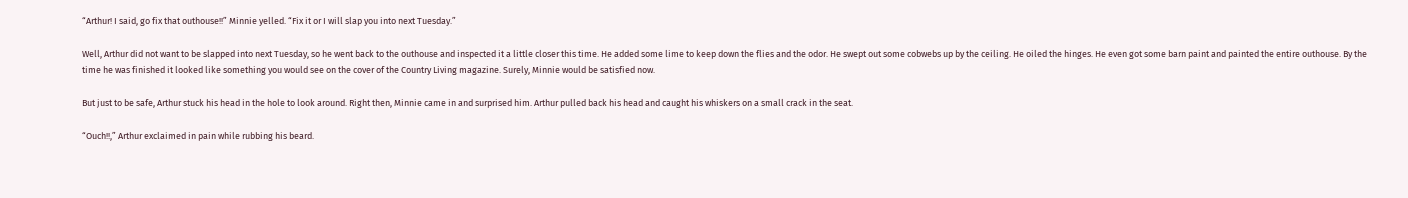“Arthur! I said, go fix that outhouse!!” Minnie yelled. “Fix it or I will slap you into next Tuesday.”

Well, Arthur did not want to be slapped into next Tuesday, so he went back to the outhouse and inspected it a little closer this time. He added some lime to keep down the flies and the odor. He swept out some cobwebs up by the ceiling. He oiled the hinges. He even got some barn paint and painted the entire outhouse. By the time he was finished it looked like something you would see on the cover of the Country Living magazine. Surely, Minnie would be satisfied now.

But just to be safe, Arthur stuck his head in the hole to look around. Right then, Minnie came in and surprised him. Arthur pulled back his head and caught his whiskers on a small crack in the seat.

“Ouch!!,” Arthur exclaimed in pain while rubbing his beard.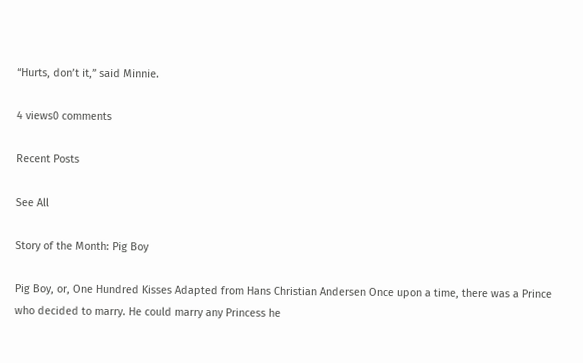“Hurts, don’t it,” said Minnie.

4 views0 comments

Recent Posts

See All

Story of the Month: Pig Boy

Pig Boy, or, One Hundred Kisses Adapted from Hans Christian Andersen Once upon a time, there was a Prince who decided to marry. He could marry any Princess he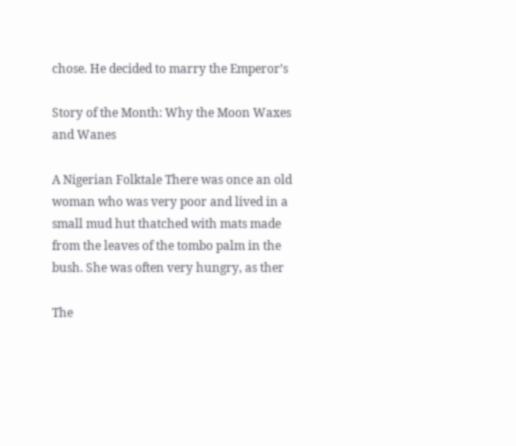chose. He decided to marry the Emperor’s

Story of the Month: Why the Moon Waxes and Wanes

A Nigerian Folktale There was once an old woman who was very poor and lived in a small mud hut thatched with mats made from the leaves of the tombo palm in the bush. She was often very hungry, as ther

The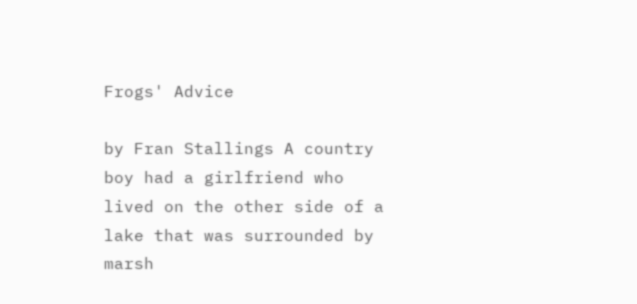Frogs' Advice

by Fran Stallings A country boy had a girlfriend who lived on the other side of a lake that was surrounded by marsh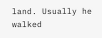land. Usually he walked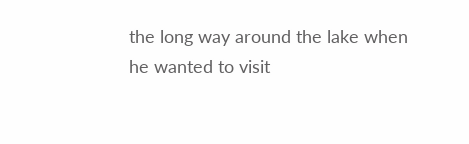the long way around the lake when he wanted to visit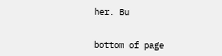her. Bu


bottom of page